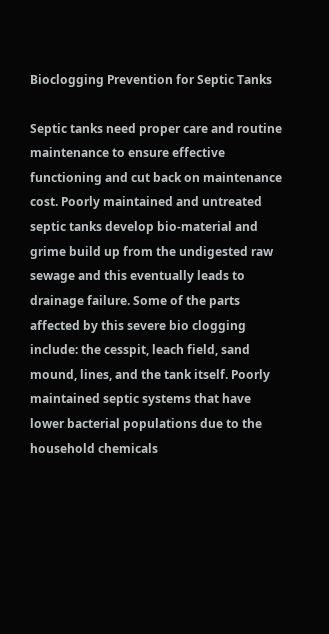Bioclogging Prevention for Septic Tanks

Septic tanks need proper care and routine maintenance to ensure effective functioning and cut back on maintenance cost. Poorly maintained and untreated septic tanks develop bio-material and grime build up from the undigested raw sewage and this eventually leads to drainage failure. Some of the parts affected by this severe bio clogging include: the cesspit, leach field, sand mound, lines, and the tank itself. Poorly maintained septic systems that have lower bacterial populations due to the household chemicals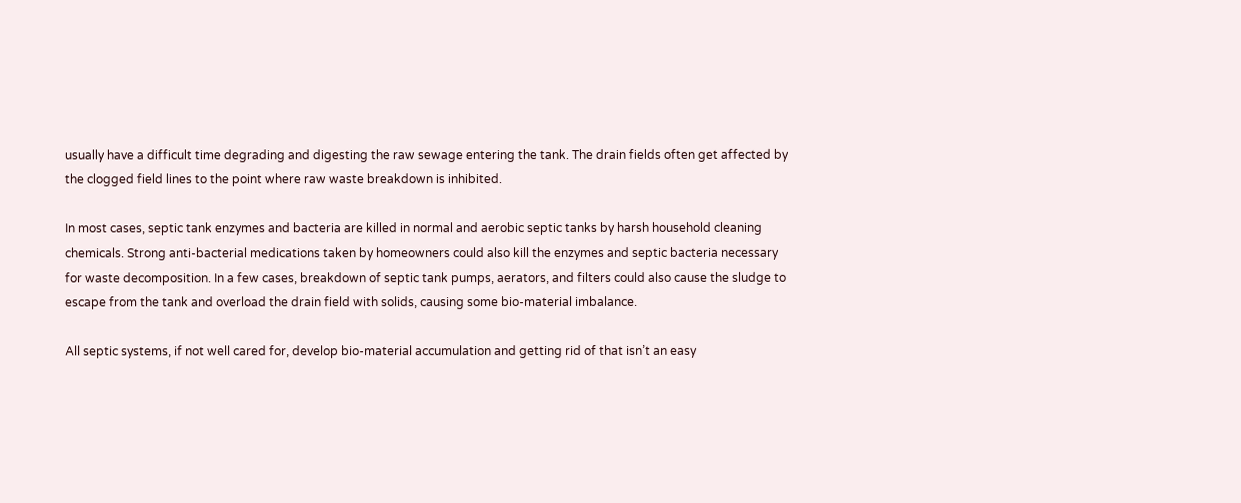usually have a difficult time degrading and digesting the raw sewage entering the tank. The drain fields often get affected by the clogged field lines to the point where raw waste breakdown is inhibited.

In most cases, septic tank enzymes and bacteria are killed in normal and aerobic septic tanks by harsh household cleaning chemicals. Strong anti-bacterial medications taken by homeowners could also kill the enzymes and septic bacteria necessary for waste decomposition. In a few cases, breakdown of septic tank pumps, aerators, and filters could also cause the sludge to escape from the tank and overload the drain field with solids, causing some bio-material imbalance.

All septic systems, if not well cared for, develop bio-material accumulation and getting rid of that isn’t an easy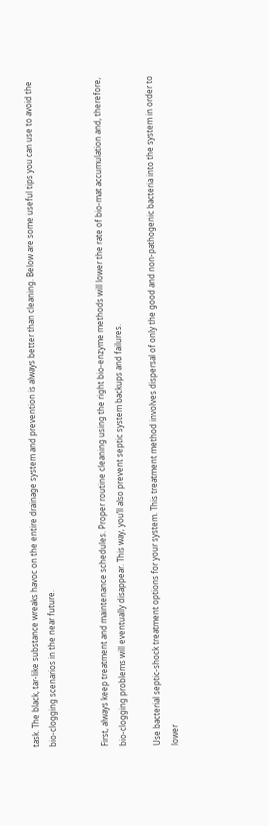task. The black, tar-like substance wreaks havoc on the entire drainage system and prevention is always better than cleaning. Below are some useful tips you can use to avoid the bio-clogging scenarios in the near future.


First, always keep treatment and maintenance schedules. Proper routine cleaning using the right bio-enzyme methods will lower the rate of bio-mat accumulation and, therefore, bio-clogging problems will eventually disappear. This way, you’ll also prevent septic system backups and failures.

Use bacterial septic-shock treatment options for your system. This treatment method involves dispersal of only the good and non-pathogenic bacteria into the system in order to lower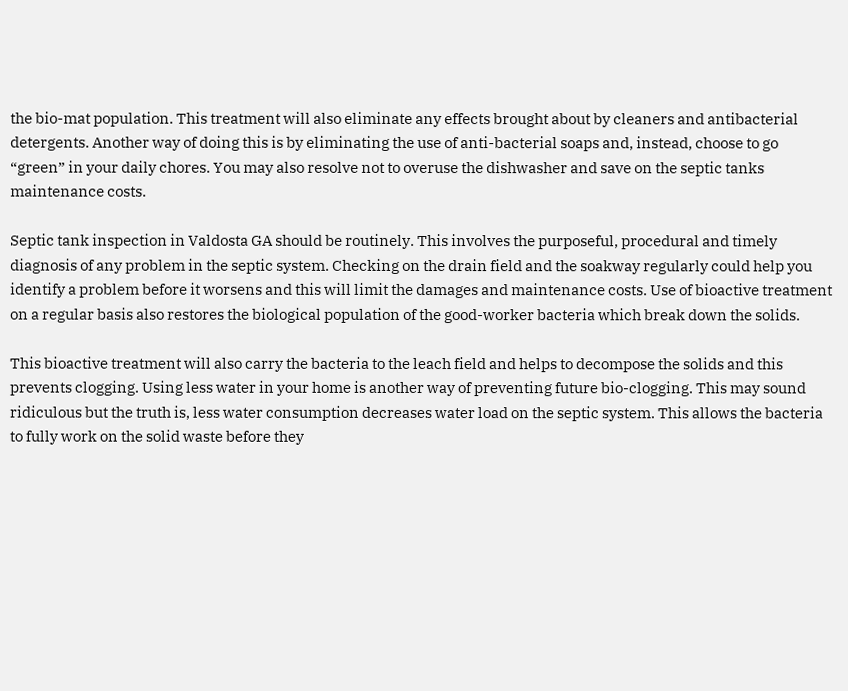the bio-mat population. This treatment will also eliminate any effects brought about by cleaners and antibacterial detergents. Another way of doing this is by eliminating the use of anti-bacterial soaps and, instead, choose to go “green” in your daily chores. You may also resolve not to overuse the dishwasher and save on the septic tanks maintenance costs.

Septic tank inspection in Valdosta GA should be routinely. This involves the purposeful, procedural and timely diagnosis of any problem in the septic system. Checking on the drain field and the soakway regularly could help you identify a problem before it worsens and this will limit the damages and maintenance costs. Use of bioactive treatment on a regular basis also restores the biological population of the good-worker bacteria which break down the solids.

This bioactive treatment will also carry the bacteria to the leach field and helps to decompose the solids and this prevents clogging. Using less water in your home is another way of preventing future bio-clogging. This may sound ridiculous but the truth is, less water consumption decreases water load on the septic system. This allows the bacteria to fully work on the solid waste before they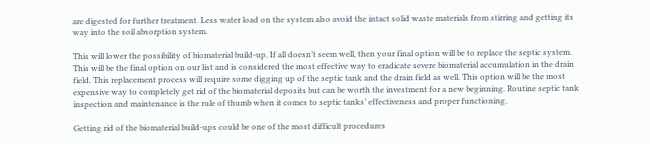are digested for further treatment. Less water load on the system also avoid the intact solid waste materials from stirring and getting its way into the soil absorption system.

This will lower the possibility of biomaterial build-up. If all doesn’t seem well, then your final option will be to replace the septic system. This will be the final option on our list and is considered the most effective way to eradicate severe biomaterial accumulation in the drain field. This replacement process will require some digging up of the septic tank and the drain field as well. This option will be the most expensive way to completely get rid of the biomaterial deposits but can be worth the investment for a new beginning. Routine septic tank inspection and maintenance is the rule of thumb when it comes to septic tanks’ effectiveness and proper functioning.

Getting rid of the biomaterial build-ups could be one of the most difficult procedures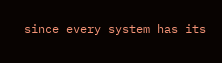since every system has its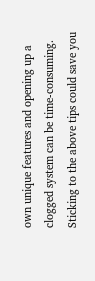own unique features and opening up a clogged system can be time-consuming. Sticking to the above tips could save you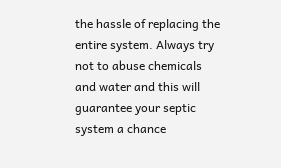the hassle of replacing the entire system. Always try not to abuse chemicals and water and this will guarantee your septic system a chance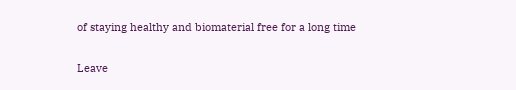of staying healthy and biomaterial free for a long time

Leave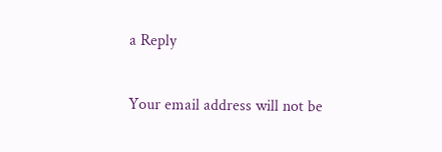a Reply

Your email address will not be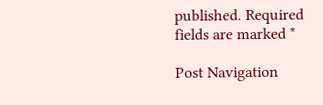published. Required fields are marked *

Post Navigation